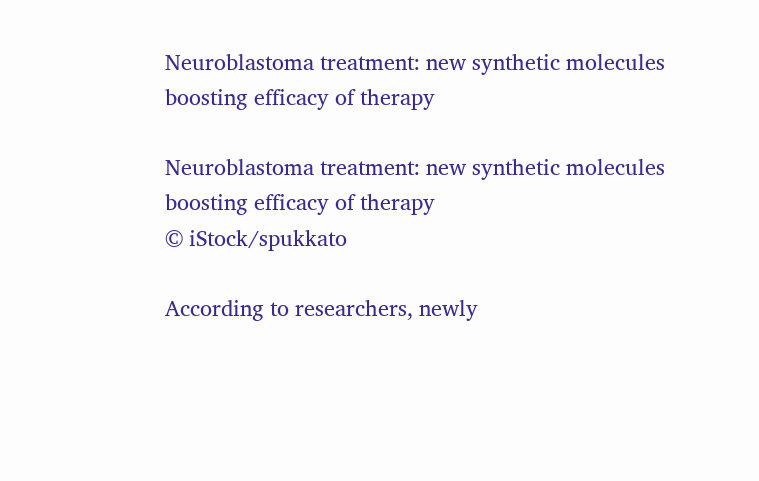Neuroblastoma treatment: new synthetic molecules boosting efficacy of therapy

Neuroblastoma treatment: new synthetic molecules boosting efficacy of therapy
© iStock/spukkato

According to researchers, newly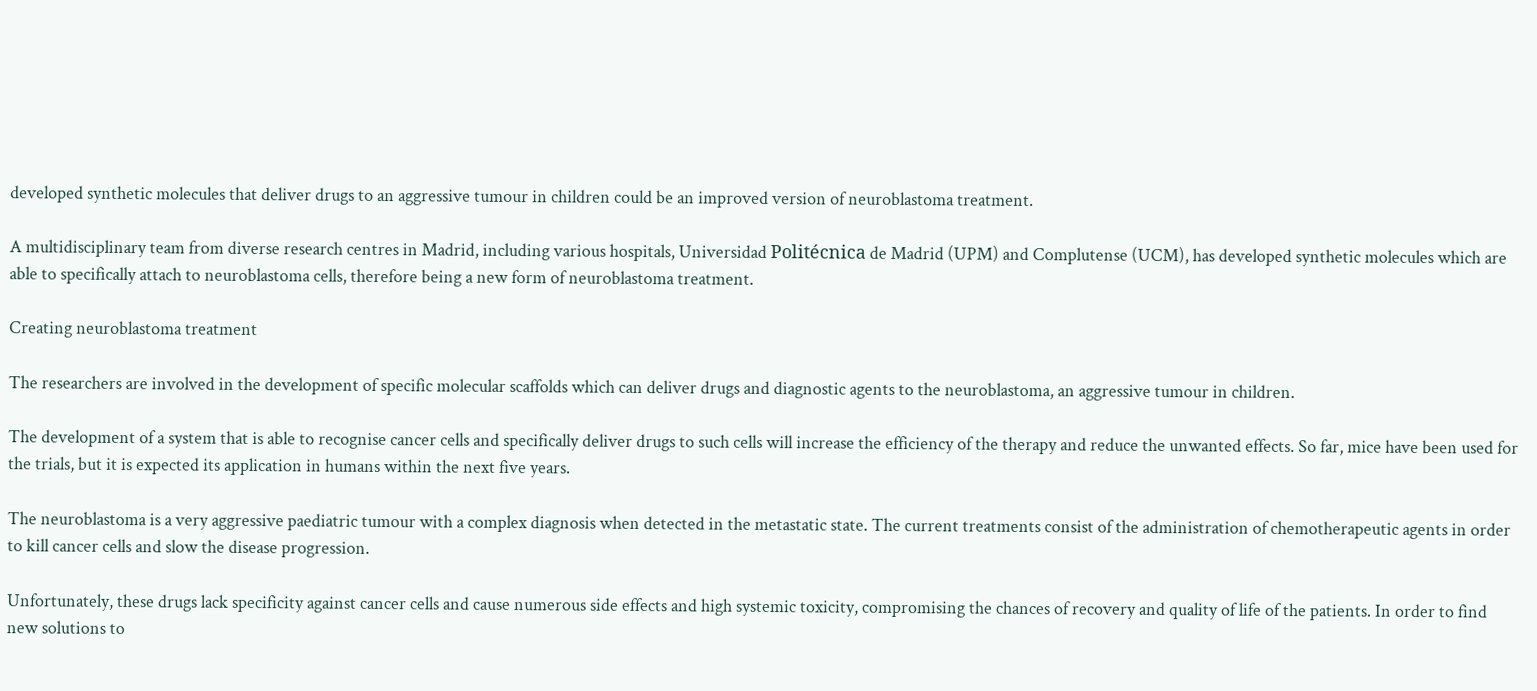developed synthetic molecules that deliver drugs to an aggressive tumour in children could be an improved version of neuroblastoma treatment.

A multidisciplinary team from diverse research centres in Madrid, including various hospitals, Universidad Politécnica de Madrid (UPM) and Complutense (UCM), has developed synthetic molecules which are able to specifically attach to neuroblastoma cells, therefore being a new form of neuroblastoma treatment.

Creating neuroblastoma treatment

The researchers are involved in the development of specific molecular scaffolds which can deliver drugs and diagnostic agents to the neuroblastoma, an aggressive tumour in children.

The development of a system that is able to recognise cancer cells and specifically deliver drugs to such cells will increase the efficiency of the therapy and reduce the unwanted effects. So far, mice have been used for the trials, but it is expected its application in humans within the next five years.

The neuroblastoma is a very aggressive paediatric tumour with a complex diagnosis when detected in the metastatic state. The current treatments consist of the administration of chemotherapeutic agents in order to kill cancer cells and slow the disease progression.

Unfortunately, these drugs lack specificity against cancer cells and cause numerous side effects and high systemic toxicity, compromising the chances of recovery and quality of life of the patients. In order to find new solutions to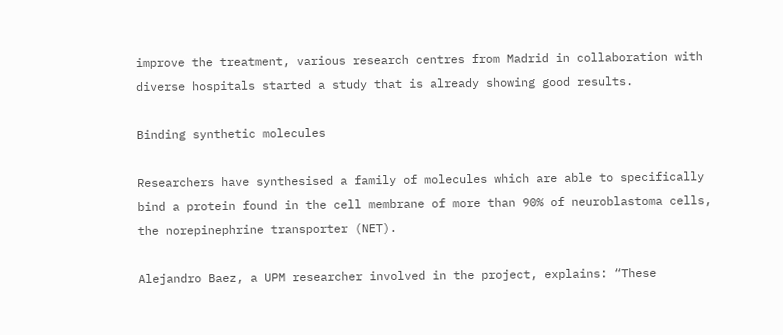improve the treatment, various research centres from Madrid in collaboration with diverse hospitals started a study that is already showing good results.

Binding synthetic molecules

Researchers have synthesised a family of molecules which are able to specifically bind a protein found in the cell membrane of more than 90% of neuroblastoma cells, the norepinephrine transporter (NET).

Alejandro Baez, a UPM researcher involved in the project, explains: “These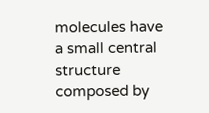molecules have a small central structure composed by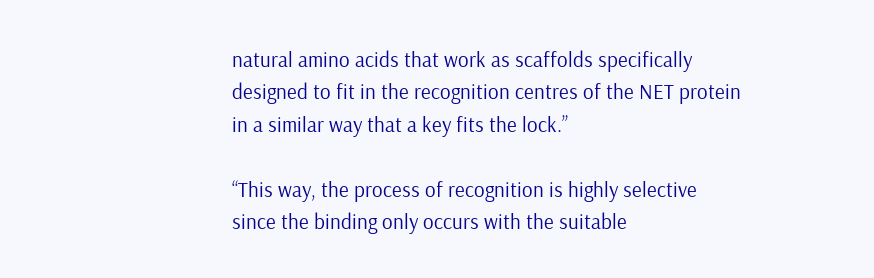natural amino acids that work as scaffolds specifically designed to fit in the recognition centres of the NET protein in a similar way that a key fits the lock.”

“This way, the process of recognition is highly selective since the binding only occurs with the suitable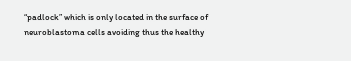“padlock” which is only located in the surface of neuroblastoma cells avoiding thus the healthy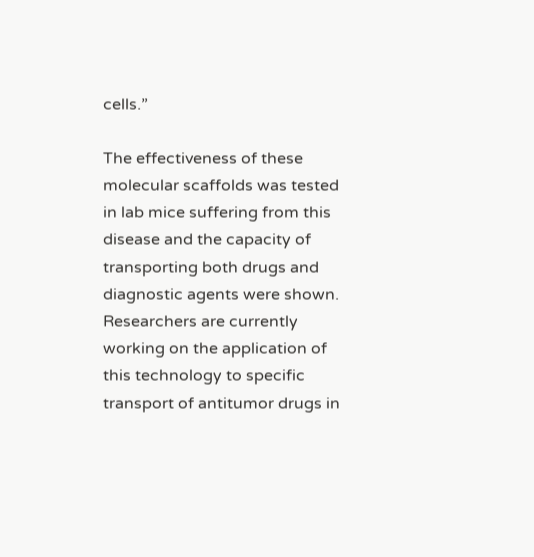cells.”

The effectiveness of these molecular scaffolds was tested in lab mice suffering from this disease and the capacity of transporting both drugs and diagnostic agents were shown.
Researchers are currently working on the application of this technology to specific transport of antitumor drugs in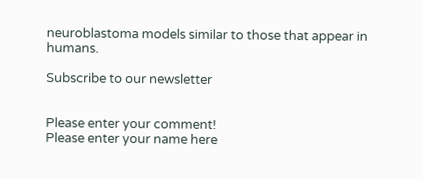neuroblastoma models similar to those that appear in humans.

Subscribe to our newsletter


Please enter your comment!
Please enter your name here